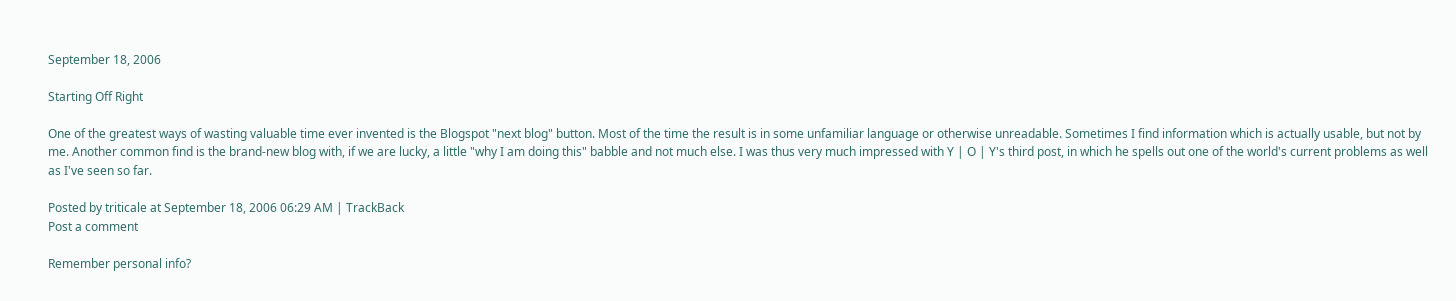September 18, 2006

Starting Off Right

One of the greatest ways of wasting valuable time ever invented is the Blogspot "next blog" button. Most of the time the result is in some unfamiliar language or otherwise unreadable. Sometimes I find information which is actually usable, but not by me. Another common find is the brand-new blog with, if we are lucky, a little "why I am doing this" babble and not much else. I was thus very much impressed with Y | O | Y's third post, in which he spells out one of the world's current problems as well as I've seen so far.

Posted by triticale at September 18, 2006 06:29 AM | TrackBack
Post a comment

Remember personal info?